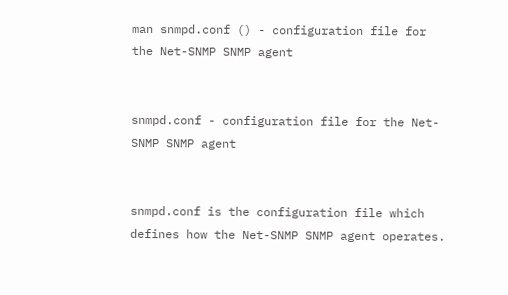man snmpd.conf () - configuration file for the Net-SNMP SNMP agent


snmpd.conf - configuration file for the Net-SNMP SNMP agent


snmpd.conf is the configuration file which defines how the Net-SNMP SNMP agent operates.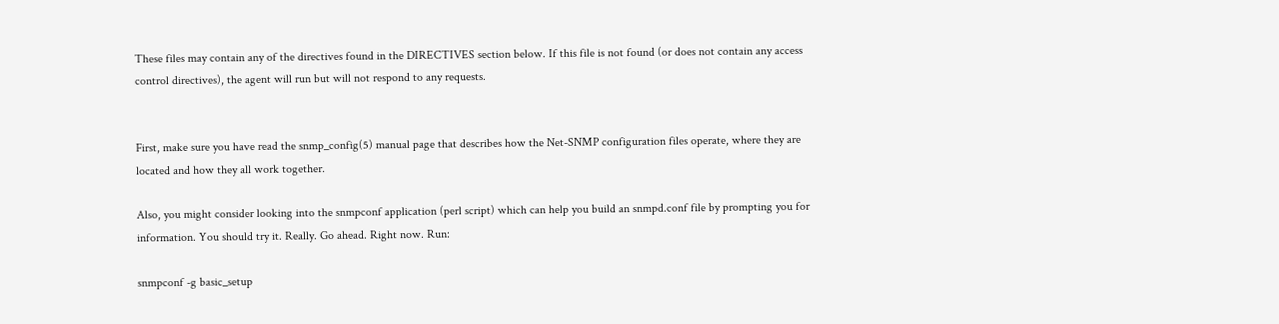These files may contain any of the directives found in the DIRECTIVES section below. If this file is not found (or does not contain any access control directives), the agent will run but will not respond to any requests.


First, make sure you have read the snmp_config(5) manual page that describes how the Net-SNMP configuration files operate, where they are located and how they all work together.

Also, you might consider looking into the snmpconf application (perl script) which can help you build an snmpd.conf file by prompting you for information. You should try it. Really. Go ahead. Right now. Run:

snmpconf -g basic_setup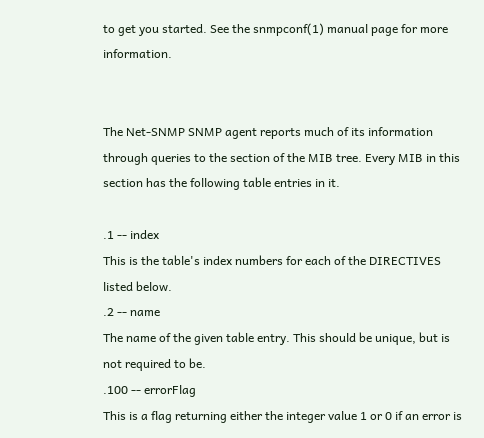to get you started. See the snmpconf(1) manual page for more information.


The Net-SNMP SNMP agent reports much of its information through queries to the section of the MIB tree. Every MIB in this section has the following table entries in it.

.1 -- index
This is the table's index numbers for each of the DIRECTIVES listed below.
.2 -- name
The name of the given table entry. This should be unique, but is not required to be.
.100 -- errorFlag
This is a flag returning either the integer value 1 or 0 if an error is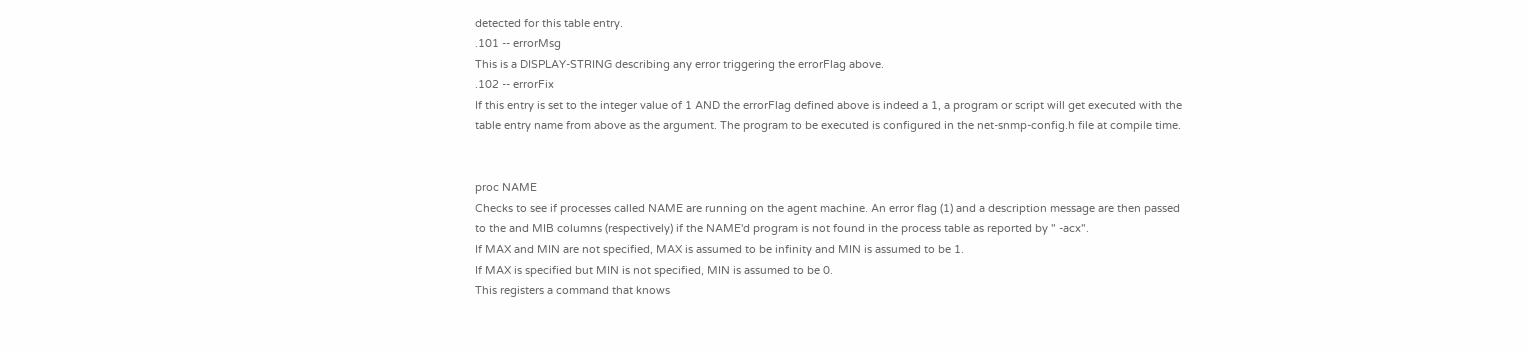detected for this table entry.
.101 -- errorMsg
This is a DISPLAY-STRING describing any error triggering the errorFlag above.
.102 -- errorFix
If this entry is set to the integer value of 1 AND the errorFlag defined above is indeed a 1, a program or script will get executed with the table entry name from above as the argument. The program to be executed is configured in the net-snmp-config.h file at compile time.


proc NAME
Checks to see if processes called NAME are running on the agent machine. An error flag (1) and a description message are then passed to the and MIB columns (respectively) if the NAME'd program is not found in the process table as reported by " -acx".
If MAX and MIN are not specified, MAX is assumed to be infinity and MIN is assumed to be 1.
If MAX is specified but MIN is not specified, MIN is assumed to be 0.
This registers a command that knows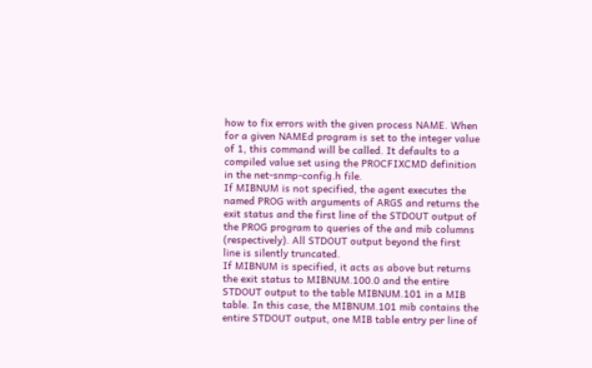how to fix errors with the given process NAME. When for a given NAMEd program is set to the integer value of 1, this command will be called. It defaults to a compiled value set using the PROCFIXCMD definition in the net-snmp-config.h file.
If MIBNUM is not specified, the agent executes the named PROG with arguments of ARGS and returns the exit status and the first line of the STDOUT output of the PROG program to queries of the and mib columns (respectively). All STDOUT output beyond the first line is silently truncated.
If MIBNUM is specified, it acts as above but returns the exit status to MIBNUM.100.0 and the entire STDOUT output to the table MIBNUM.101 in a MIB table. In this case, the MIBNUM.101 mib contains the entire STDOUT output, one MIB table entry per line of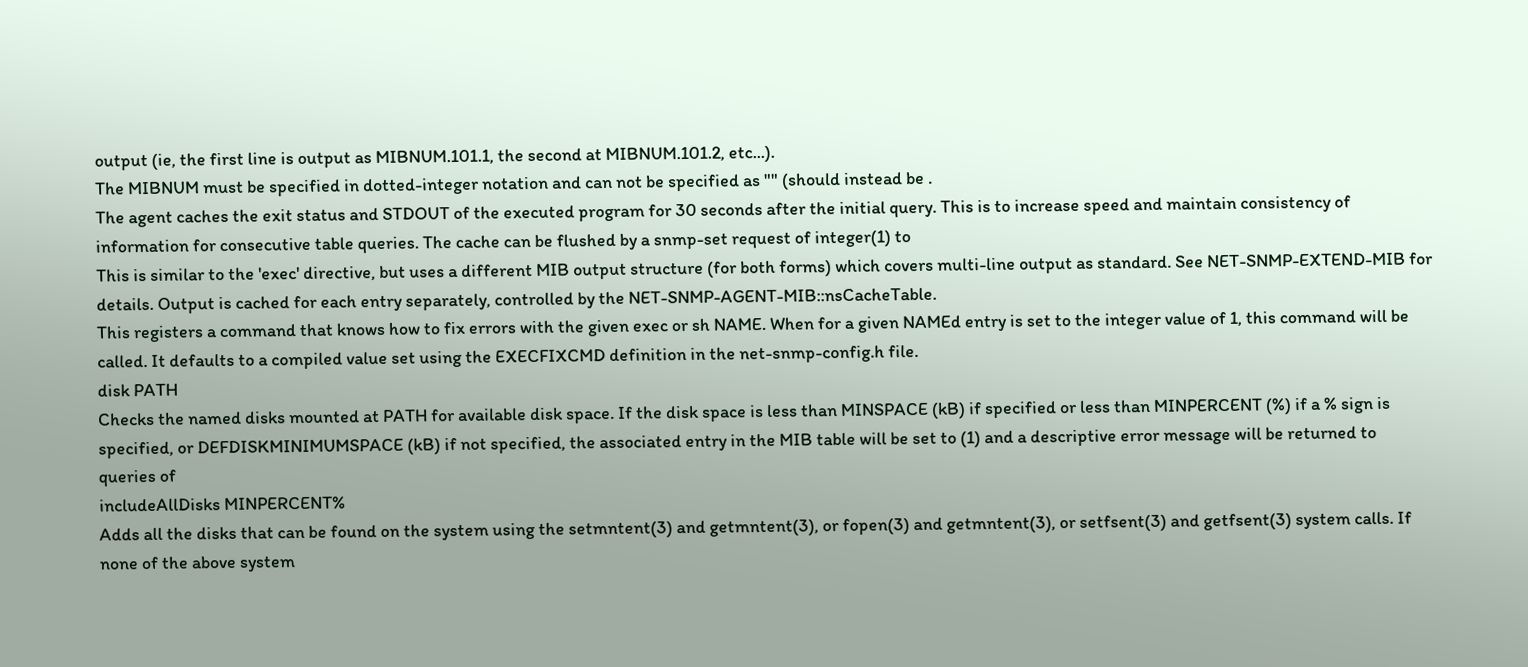output (ie, the first line is output as MIBNUM.101.1, the second at MIBNUM.101.2, etc...).
The MIBNUM must be specified in dotted-integer notation and can not be specified as "" (should instead be .
The agent caches the exit status and STDOUT of the executed program for 30 seconds after the initial query. This is to increase speed and maintain consistency of information for consecutive table queries. The cache can be flushed by a snmp-set request of integer(1) to
This is similar to the 'exec' directive, but uses a different MIB output structure (for both forms) which covers multi-line output as standard. See NET-SNMP-EXTEND-MIB for details. Output is cached for each entry separately, controlled by the NET-SNMP-AGENT-MIB::nsCacheTable.
This registers a command that knows how to fix errors with the given exec or sh NAME. When for a given NAMEd entry is set to the integer value of 1, this command will be called. It defaults to a compiled value set using the EXECFIXCMD definition in the net-snmp-config.h file.
disk PATH
Checks the named disks mounted at PATH for available disk space. If the disk space is less than MINSPACE (kB) if specified or less than MINPERCENT (%) if a % sign is specified, or DEFDISKMINIMUMSPACE (kB) if not specified, the associated entry in the MIB table will be set to (1) and a descriptive error message will be returned to queries of
includeAllDisks MINPERCENT%
Adds all the disks that can be found on the system using the setmntent(3) and getmntent(3), or fopen(3) and getmntent(3), or setfsent(3) and getfsent(3) system calls. If none of the above system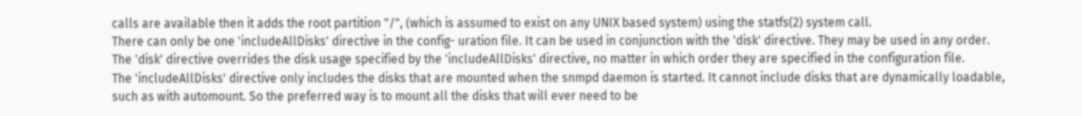calls are available then it adds the root partition "/", (which is assumed to exist on any UNIX based system) using the statfs(2) system call.
There can only be one 'includeAllDisks' directive in the config- uration file. It can be used in conjunction with the 'disk' directive. They may be used in any order. The 'disk' directive overrides the disk usage specified by the 'includeAllDisks' directive, no matter in which order they are specified in the configuration file.
The 'includeAllDisks' directive only includes the disks that are mounted when the snmpd daemon is started. It cannot include disks that are dynamically loadable, such as with automount. So the preferred way is to mount all the disks that will ever need to be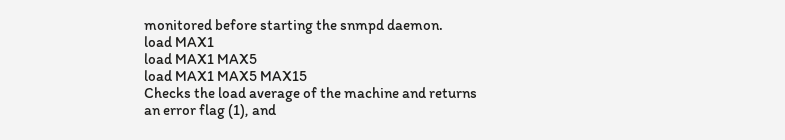monitored before starting the snmpd daemon.
load MAX1
load MAX1 MAX5
load MAX1 MAX5 MAX15
Checks the load average of the machine and returns an error flag (1), and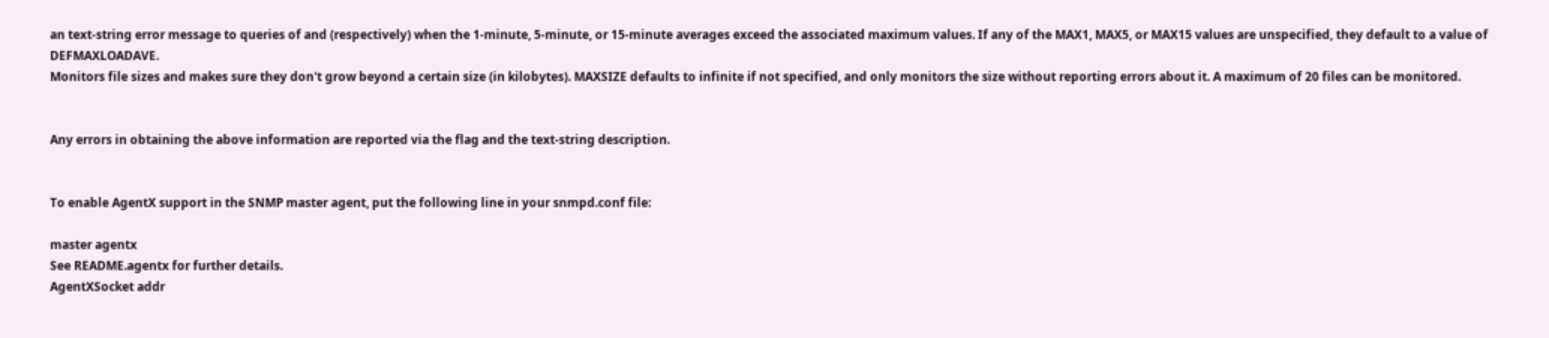an text-string error message to queries of and (respectively) when the 1-minute, 5-minute, or 15-minute averages exceed the associated maximum values. If any of the MAX1, MAX5, or MAX15 values are unspecified, they default to a value of DEFMAXLOADAVE.
Monitors file sizes and makes sure they don't grow beyond a certain size (in kilobytes). MAXSIZE defaults to infinite if not specified, and only monitors the size without reporting errors about it. A maximum of 20 files can be monitored.


Any errors in obtaining the above information are reported via the flag and the text-string description.


To enable AgentX support in the SNMP master agent, put the following line in your snmpd.conf file:

master agentx
See README.agentx for further details.
AgentXSocket addr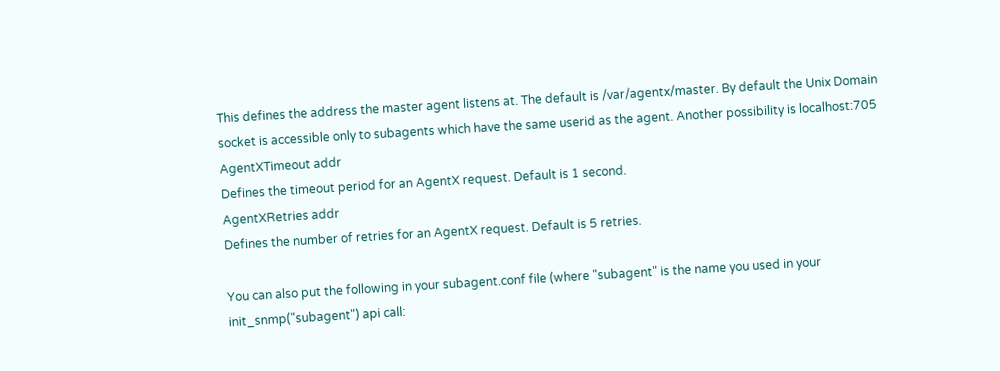This defines the address the master agent listens at. The default is /var/agentx/master. By default the Unix Domain socket is accessible only to subagents which have the same userid as the agent. Another possibility is localhost:705
AgentXTimeout addr
Defines the timeout period for an AgentX request. Default is 1 second.
AgentXRetries addr
Defines the number of retries for an AgentX request. Default is 5 retries.

You can also put the following in your subagent.conf file (where "subagent" is the name you used in your init_snmp("subagent") api call: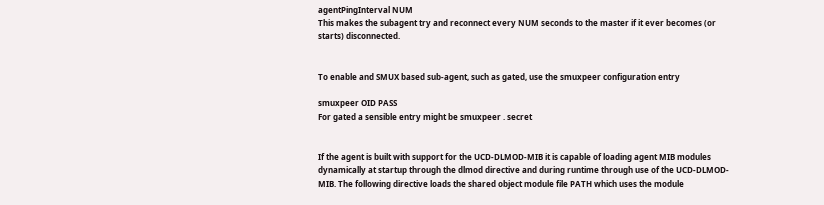agentPingInterval NUM
This makes the subagent try and reconnect every NUM seconds to the master if it ever becomes (or starts) disconnected.


To enable and SMUX based sub-agent, such as gated, use the smuxpeer configuration entry

smuxpeer OID PASS
For gated a sensible entry might be smuxpeer . secret


If the agent is built with support for the UCD-DLMOD-MIB it is capable of loading agent MIB modules dynamically at startup through the dlmod directive and during runtime through use of the UCD-DLMOD-MIB. The following directive loads the shared object module file PATH which uses the module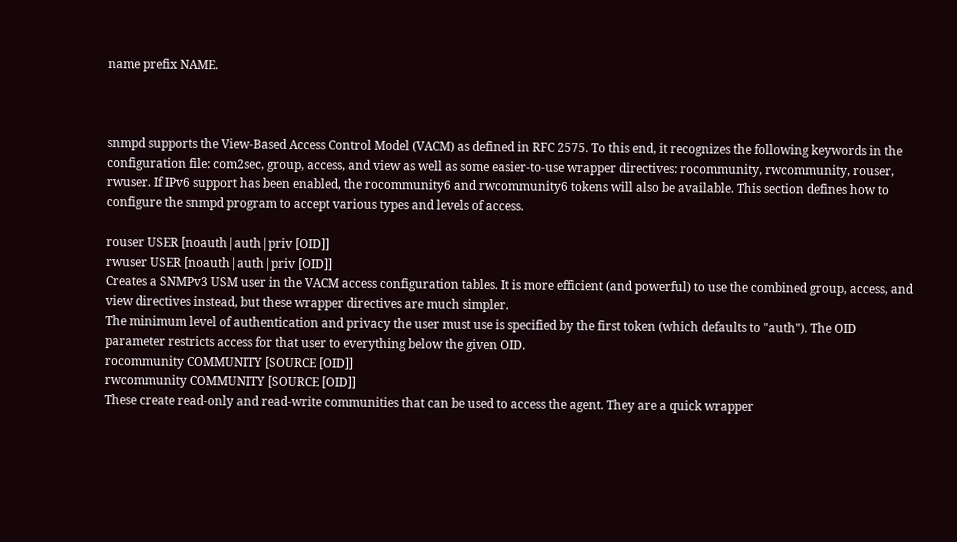name prefix NAME.



snmpd supports the View-Based Access Control Model (VACM) as defined in RFC 2575. To this end, it recognizes the following keywords in the configuration file: com2sec, group, access, and view as well as some easier-to-use wrapper directives: rocommunity, rwcommunity, rouser, rwuser. If IPv6 support has been enabled, the rocommunity6 and rwcommunity6 tokens will also be available. This section defines how to configure the snmpd program to accept various types and levels of access.

rouser USER [noauth|auth|priv [OID]]
rwuser USER [noauth|auth|priv [OID]]
Creates a SNMPv3 USM user in the VACM access configuration tables. It is more efficient (and powerful) to use the combined group, access, and view directives instead, but these wrapper directives are much simpler.
The minimum level of authentication and privacy the user must use is specified by the first token (which defaults to "auth"). The OID parameter restricts access for that user to everything below the given OID.
rocommunity COMMUNITY [SOURCE [OID]]
rwcommunity COMMUNITY [SOURCE [OID]]
These create read-only and read-write communities that can be used to access the agent. They are a quick wrapper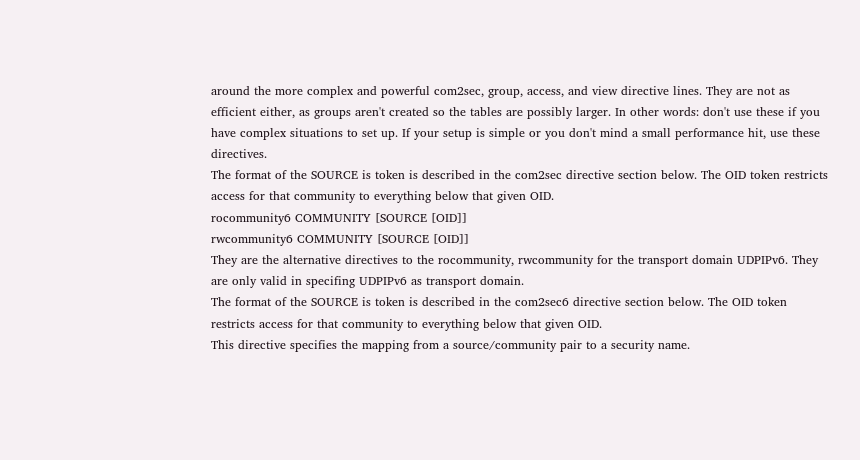around the more complex and powerful com2sec, group, access, and view directive lines. They are not as efficient either, as groups aren't created so the tables are possibly larger. In other words: don't use these if you have complex situations to set up. If your setup is simple or you don't mind a small performance hit, use these directives.
The format of the SOURCE is token is described in the com2sec directive section below. The OID token restricts access for that community to everything below that given OID.
rocommunity6 COMMUNITY [SOURCE [OID]]
rwcommunity6 COMMUNITY [SOURCE [OID]]
They are the alternative directives to the rocommunity, rwcommunity for the transport domain UDPIPv6. They are only valid in specifing UDPIPv6 as transport domain.
The format of the SOURCE is token is described in the com2sec6 directive section below. The OID token restricts access for that community to everything below that given OID.
This directive specifies the mapping from a source/community pair to a security name.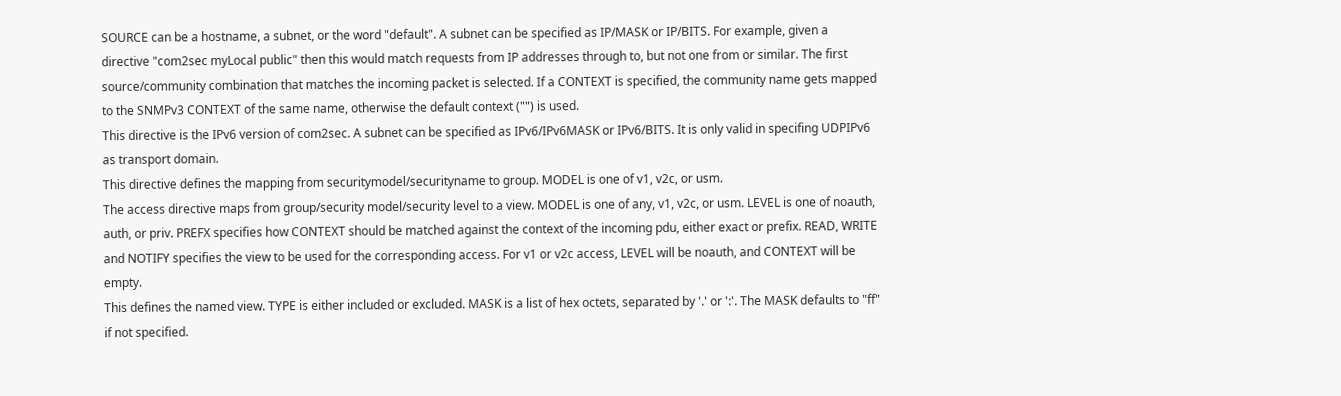SOURCE can be a hostname, a subnet, or the word "default". A subnet can be specified as IP/MASK or IP/BITS. For example, given a directive "com2sec myLocal public" then this would match requests from IP addresses through to, but not one from or similar. The first source/community combination that matches the incoming packet is selected. If a CONTEXT is specified, the community name gets mapped to the SNMPv3 CONTEXT of the same name, otherwise the default context ("") is used.
This directive is the IPv6 version of com2sec. A subnet can be specified as IPv6/IPv6MASK or IPv6/BITS. It is only valid in specifing UDPIPv6 as transport domain.
This directive defines the mapping from securitymodel/securityname to group. MODEL is one of v1, v2c, or usm.
The access directive maps from group/security model/security level to a view. MODEL is one of any, v1, v2c, or usm. LEVEL is one of noauth, auth, or priv. PREFX specifies how CONTEXT should be matched against the context of the incoming pdu, either exact or prefix. READ, WRITE and NOTIFY specifies the view to be used for the corresponding access. For v1 or v2c access, LEVEL will be noauth, and CONTEXT will be empty.
This defines the named view. TYPE is either included or excluded. MASK is a list of hex octets, separated by '.' or ':'. The MASK defaults to "ff" if not specified.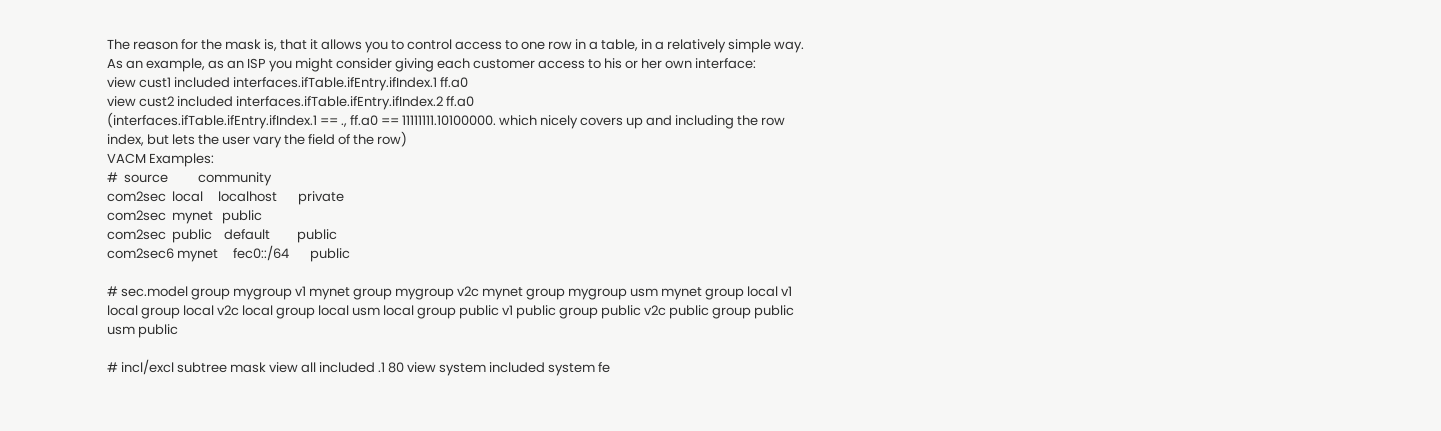The reason for the mask is, that it allows you to control access to one row in a table, in a relatively simple way. As an example, as an ISP you might consider giving each customer access to his or her own interface:
view cust1 included interfaces.ifTable.ifEntry.ifIndex.1 ff.a0
view cust2 included interfaces.ifTable.ifEntry.ifIndex.2 ff.a0
(interfaces.ifTable.ifEntry.ifIndex.1 == ., ff.a0 == 11111111.10100000. which nicely covers up and including the row index, but lets the user vary the field of the row)
VACM Examples:
#  source          community
com2sec  local     localhost       private
com2sec  mynet   public
com2sec  public    default         public
com2sec6 mynet     fec0::/64       public

# sec.model group mygroup v1 mynet group mygroup v2c mynet group mygroup usm mynet group local v1 local group local v2c local group local usm local group public v1 public group public v2c public group public usm public

# incl/excl subtree mask view all included .1 80 view system included system fe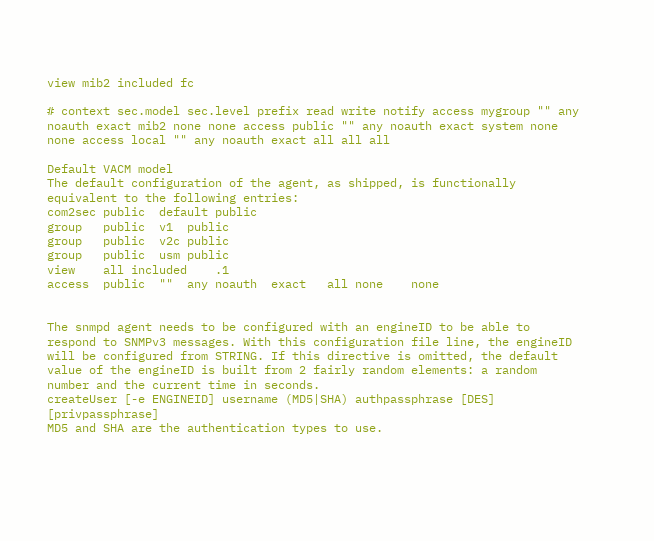view mib2 included fc

# context sec.model sec.level prefix read write notify access mygroup "" any noauth exact mib2 none none access public "" any noauth exact system none none access local "" any noauth exact all all all

Default VACM model
The default configuration of the agent, as shipped, is functionally equivalent to the following entries:
com2sec public  default public
group   public  v1  public
group   public  v2c public
group   public  usm public
view    all included    .1
access  public  ""  any noauth  exact   all none    none


The snmpd agent needs to be configured with an engineID to be able to respond to SNMPv3 messages. With this configuration file line, the engineID will be configured from STRING. If this directive is omitted, the default value of the engineID is built from 2 fairly random elements: a random number and the current time in seconds.
createUser [-e ENGINEID] username (MD5|SHA) authpassphrase [DES] [privpassphrase]
MD5 and SHA are the authentication types to use.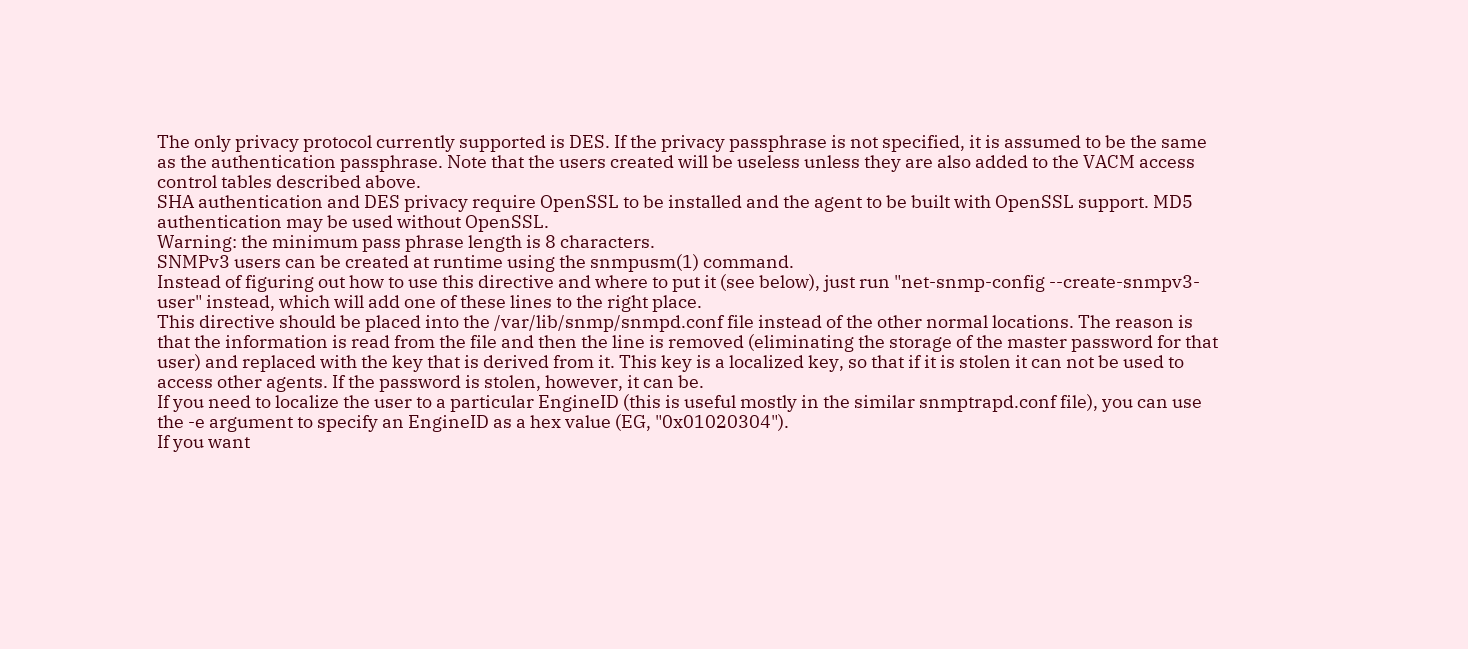The only privacy protocol currently supported is DES. If the privacy passphrase is not specified, it is assumed to be the same as the authentication passphrase. Note that the users created will be useless unless they are also added to the VACM access control tables described above.
SHA authentication and DES privacy require OpenSSL to be installed and the agent to be built with OpenSSL support. MD5 authentication may be used without OpenSSL.
Warning: the minimum pass phrase length is 8 characters.
SNMPv3 users can be created at runtime using the snmpusm(1) command.
Instead of figuring out how to use this directive and where to put it (see below), just run "net-snmp-config --create-snmpv3-user" instead, which will add one of these lines to the right place.
This directive should be placed into the /var/lib/snmp/snmpd.conf file instead of the other normal locations. The reason is that the information is read from the file and then the line is removed (eliminating the storage of the master password for that user) and replaced with the key that is derived from it. This key is a localized key, so that if it is stolen it can not be used to access other agents. If the password is stolen, however, it can be.
If you need to localize the user to a particular EngineID (this is useful mostly in the similar snmptrapd.conf file), you can use the -e argument to specify an EngineID as a hex value (EG, "0x01020304").
If you want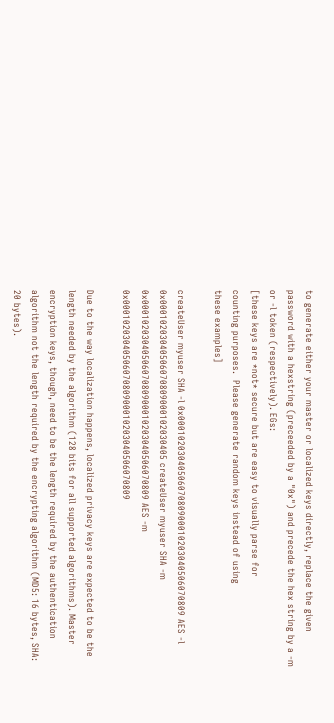to generate either your master or localized keys directly, replace the given password with a hexstring (preceeded by a "0x") and precede the hex string by a -m or -l token (respectively). EGs:
[these keys are *not* secure but are easy to visually parse for
counting purposes.  Please generate random keys instead of using
these examples]

createUser myuser SHA -l 0x0001020304050607080900010203040506070809 AES -l 0x00010203040506070809000102030405 createUser myuser SHA -m 0x0001020304050607080900010203040506070809 AES -m 0x0001020304050607080900010203040506070809

Due to the way localization happens, localized privacy keys are expected to be the length needed by the algorithm (128 bits for all supported algorithms). Master encryption keys, though, need to be the length required by the authentication algorithm not the length required by the encrypting algorithm (MD5: 16 bytes, SHA: 20 bytes).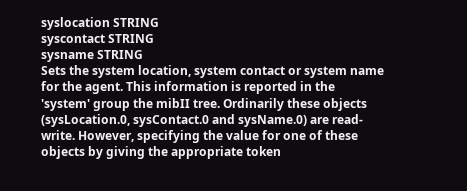syslocation STRING
syscontact STRING
sysname STRING
Sets the system location, system contact or system name for the agent. This information is reported in the 'system' group the mibII tree. Ordinarily these objects (sysLocation.0, sysContact.0 and sysName.0) are read-write. However, specifying the value for one of these objects by giving the appropriate token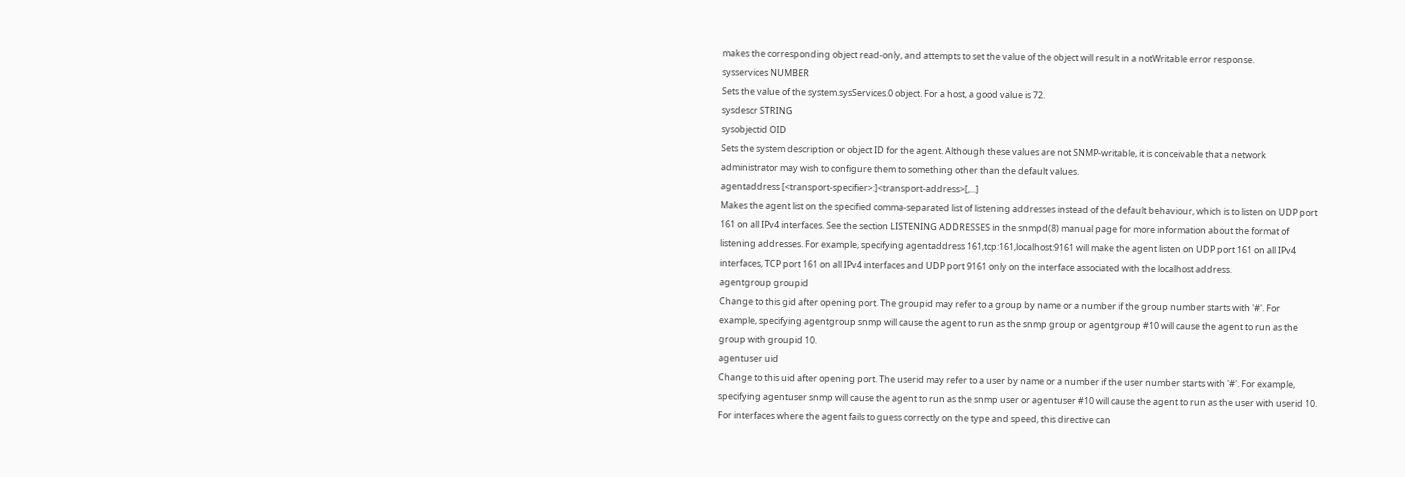makes the corresponding object read-only, and attempts to set the value of the object will result in a notWritable error response.
sysservices NUMBER
Sets the value of the system.sysServices.0 object. For a host, a good value is 72.
sysdescr STRING
sysobjectid OID
Sets the system description or object ID for the agent. Although these values are not SNMP-writable, it is conceivable that a network administrator may wish to configure them to something other than the default values.
agentaddress [<transport-specifier>:]<transport-address>[,...]
Makes the agent list on the specified comma-separated list of listening addresses instead of the default behaviour, which is to listen on UDP port 161 on all IPv4 interfaces. See the section LISTENING ADDRESSES in the snmpd(8) manual page for more information about the format of listening addresses. For example, specifying agentaddress 161,tcp:161,localhost:9161 will make the agent listen on UDP port 161 on all IPv4 interfaces, TCP port 161 on all IPv4 interfaces and UDP port 9161 only on the interface associated with the localhost address.
agentgroup groupid
Change to this gid after opening port. The groupid may refer to a group by name or a number if the group number starts with '#'. For example, specifying agentgroup snmp will cause the agent to run as the snmp group or agentgroup #10 will cause the agent to run as the group with groupid 10.
agentuser uid
Change to this uid after opening port. The userid may refer to a user by name or a number if the user number starts with '#'. For example, specifying agentuser snmp will cause the agent to run as the snmp user or agentuser #10 will cause the agent to run as the user with userid 10.
For interfaces where the agent fails to guess correctly on the type and speed, this directive can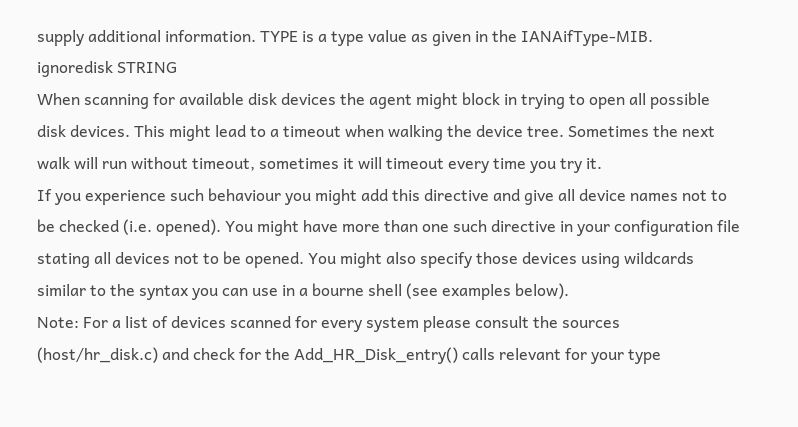supply additional information. TYPE is a type value as given in the IANAifType-MIB.
ignoredisk STRING
When scanning for available disk devices the agent might block in trying to open all possible disk devices. This might lead to a timeout when walking the device tree. Sometimes the next walk will run without timeout, sometimes it will timeout every time you try it.
If you experience such behaviour you might add this directive and give all device names not to be checked (i.e. opened). You might have more than one such directive in your configuration file stating all devices not to be opened. You might also specify those devices using wildcards similar to the syntax you can use in a bourne shell (see examples below).
Note: For a list of devices scanned for every system please consult the sources (host/hr_disk.c) and check for the Add_HR_Disk_entry() calls relevant for your type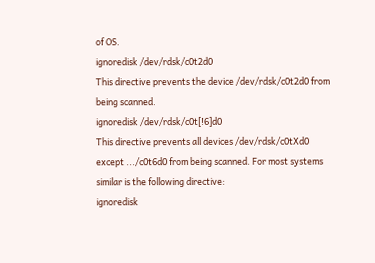of OS.
ignoredisk /dev/rdsk/c0t2d0
This directive prevents the device /dev/rdsk/c0t2d0 from being scanned.
ignoredisk /dev/rdsk/c0t[!6]d0
This directive prevents all devices /dev/rdsk/c0tXd0 except .../c0t6d0 from being scanned. For most systems similar is the following directive:
ignoredisk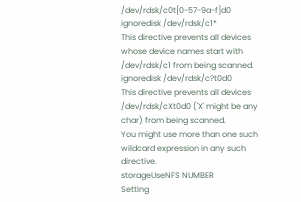/dev/rdsk/c0t[0-57-9a-f]d0
ignoredisk /dev/rdsk/c1*
This directive prevents all devices whose device names start with /dev/rdsk/c1 from being scanned.
ignoredisk /dev/rdsk/c?t0d0
This directive prevents all devices /dev/rdsk/cXt0d0 ('X' might be any char) from being scanned.
You might use more than one such wildcard expression in any such directive.
storageUseNFS NUMBER
Setting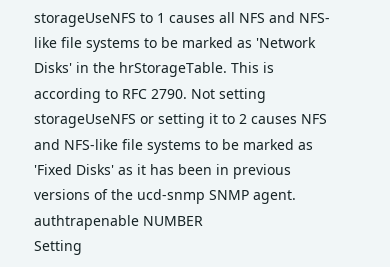storageUseNFS to 1 causes all NFS and NFS-like file systems to be marked as 'Network Disks' in the hrStorageTable. This is according to RFC 2790. Not setting storageUseNFS or setting it to 2 causes NFS and NFS-like file systems to be marked as 'Fixed Disks' as it has been in previous versions of the ucd-snmp SNMP agent.
authtrapenable NUMBER
Setting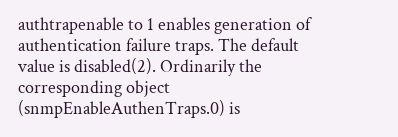authtrapenable to 1 enables generation of authentication failure traps. The default value is disabled(2). Ordinarily the corresponding object (snmpEnableAuthenTraps.0) is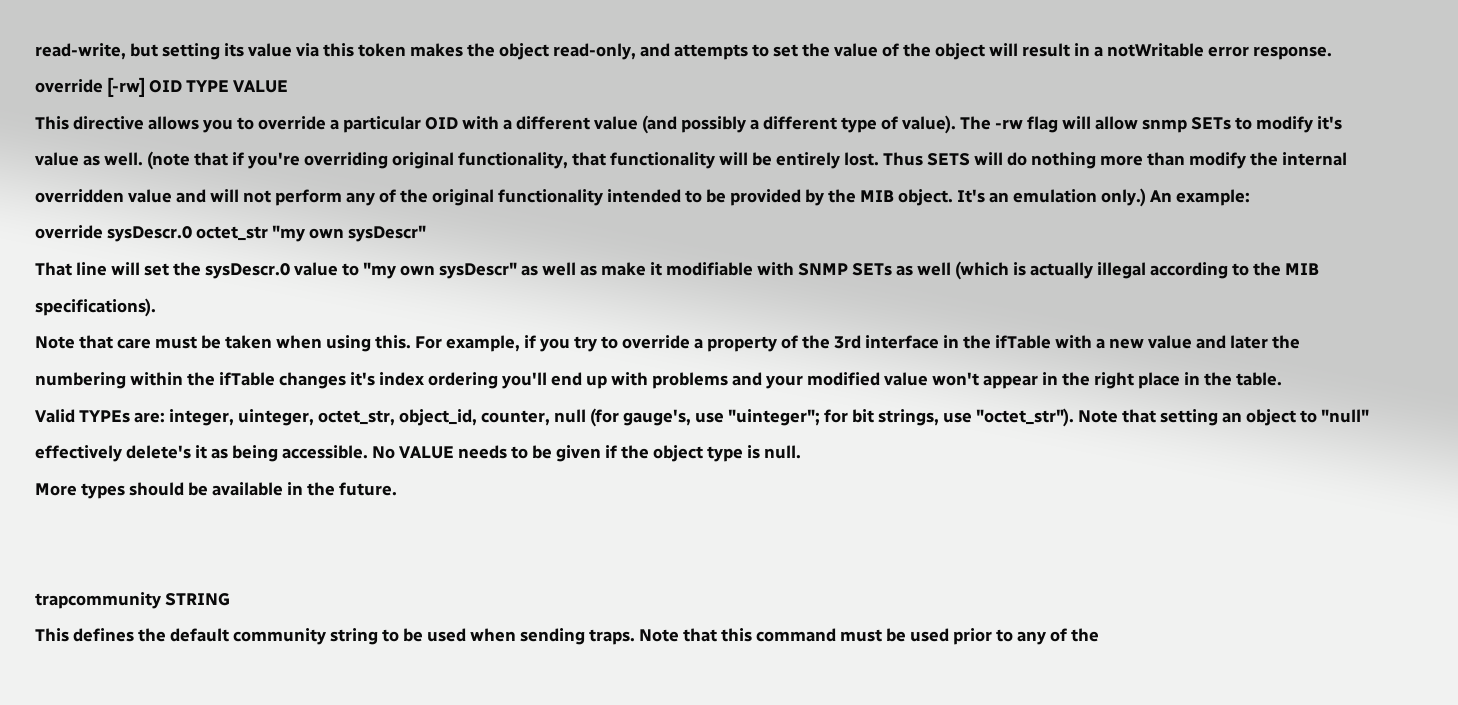read-write, but setting its value via this token makes the object read-only, and attempts to set the value of the object will result in a notWritable error response.
override [-rw] OID TYPE VALUE
This directive allows you to override a particular OID with a different value (and possibly a different type of value). The -rw flag will allow snmp SETs to modify it's value as well. (note that if you're overriding original functionality, that functionality will be entirely lost. Thus SETS will do nothing more than modify the internal overridden value and will not perform any of the original functionality intended to be provided by the MIB object. It's an emulation only.) An example:
override sysDescr.0 octet_str "my own sysDescr"
That line will set the sysDescr.0 value to "my own sysDescr" as well as make it modifiable with SNMP SETs as well (which is actually illegal according to the MIB specifications).
Note that care must be taken when using this. For example, if you try to override a property of the 3rd interface in the ifTable with a new value and later the numbering within the ifTable changes it's index ordering you'll end up with problems and your modified value won't appear in the right place in the table.
Valid TYPEs are: integer, uinteger, octet_str, object_id, counter, null (for gauge's, use "uinteger"; for bit strings, use "octet_str"). Note that setting an object to "null" effectively delete's it as being accessible. No VALUE needs to be given if the object type is null.
More types should be available in the future.


trapcommunity STRING
This defines the default community string to be used when sending traps. Note that this command must be used prior to any of the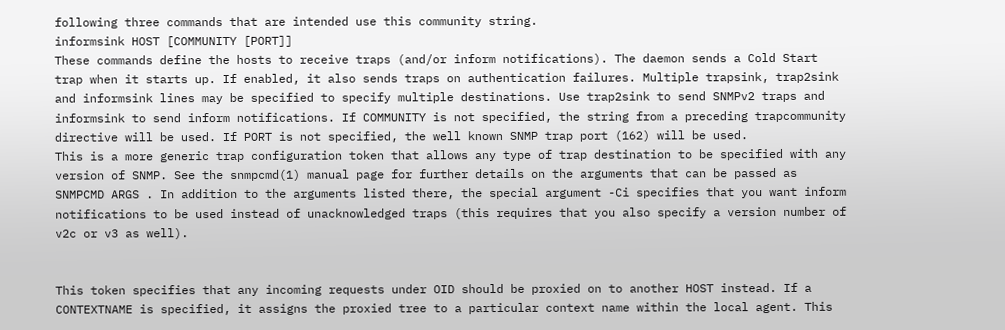following three commands that are intended use this community string.
informsink HOST [COMMUNITY [PORT]]
These commands define the hosts to receive traps (and/or inform notifications). The daemon sends a Cold Start trap when it starts up. If enabled, it also sends traps on authentication failures. Multiple trapsink, trap2sink and informsink lines may be specified to specify multiple destinations. Use trap2sink to send SNMPv2 traps and informsink to send inform notifications. If COMMUNITY is not specified, the string from a preceding trapcommunity directive will be used. If PORT is not specified, the well known SNMP trap port (162) will be used.
This is a more generic trap configuration token that allows any type of trap destination to be specified with any version of SNMP. See the snmpcmd(1) manual page for further details on the arguments that can be passed as SNMPCMD ARGS . In addition to the arguments listed there, the special argument -Ci specifies that you want inform notifications to be used instead of unacknowledged traps (this requires that you also specify a version number of v2c or v3 as well).


This token specifies that any incoming requests under OID should be proxied on to another HOST instead. If a CONTEXTNAME is specified, it assigns the proxied tree to a particular context name within the local agent. This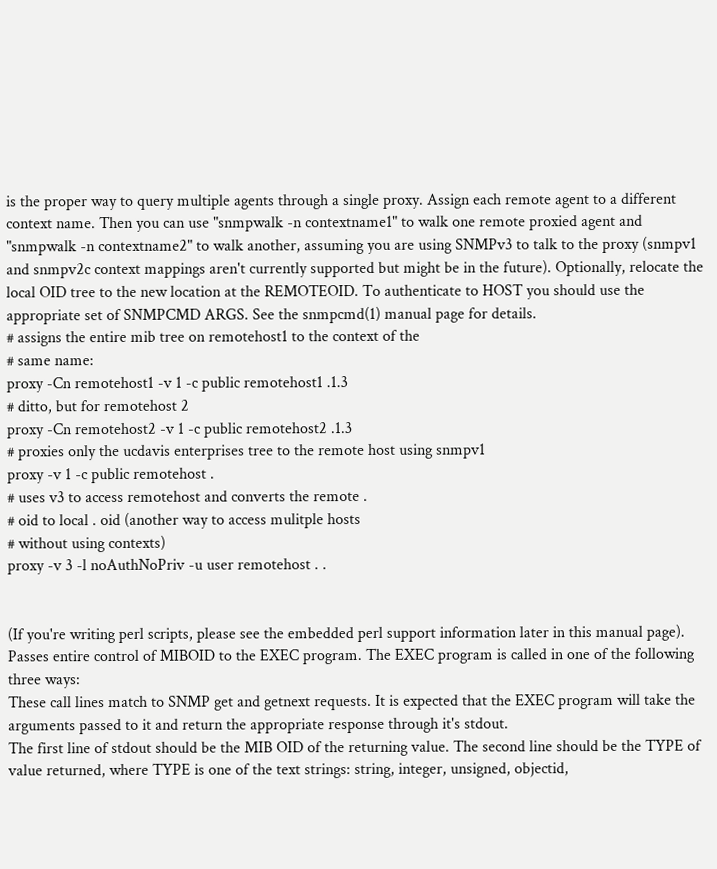is the proper way to query multiple agents through a single proxy. Assign each remote agent to a different context name. Then you can use "snmpwalk -n contextname1" to walk one remote proxied agent and "snmpwalk -n contextname2" to walk another, assuming you are using SNMPv3 to talk to the proxy (snmpv1 and snmpv2c context mappings aren't currently supported but might be in the future). Optionally, relocate the local OID tree to the new location at the REMOTEOID. To authenticate to HOST you should use the appropriate set of SNMPCMD ARGS. See the snmpcmd(1) manual page for details.
# assigns the entire mib tree on remotehost1 to the context of the
# same name:
proxy -Cn remotehost1 -v 1 -c public remotehost1 .1.3
# ditto, but for remotehost 2
proxy -Cn remotehost2 -v 1 -c public remotehost2 .1.3
# proxies only the ucdavis enterprises tree to the remote host using snmpv1
proxy -v 1 -c public remotehost .
# uses v3 to access remotehost and converts the remote .
# oid to local . oid (another way to access mulitple hosts
# without using contexts)
proxy -v 3 -l noAuthNoPriv -u user remotehost . .


(If you're writing perl scripts, please see the embedded perl support information later in this manual page). Passes entire control of MIBOID to the EXEC program. The EXEC program is called in one of the following three ways:
These call lines match to SNMP get and getnext requests. It is expected that the EXEC program will take the arguments passed to it and return the appropriate response through it's stdout.
The first line of stdout should be the MIB OID of the returning value. The second line should be the TYPE of value returned, where TYPE is one of the text strings: string, integer, unsigned, objectid,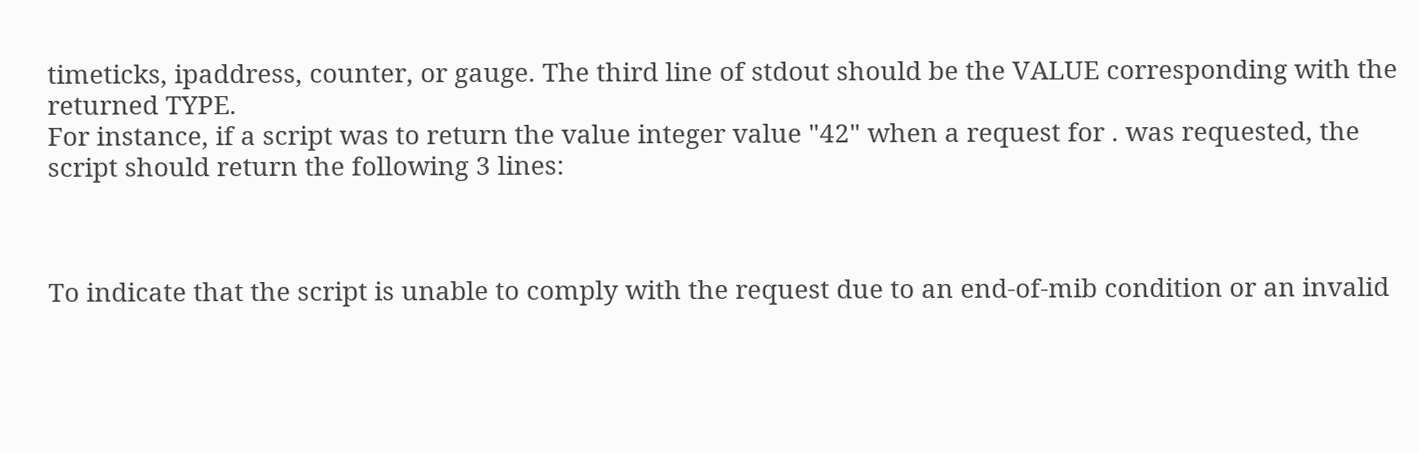timeticks, ipaddress, counter, or gauge. The third line of stdout should be the VALUE corresponding with the returned TYPE.
For instance, if a script was to return the value integer value "42" when a request for . was requested, the script should return the following 3 lines:



To indicate that the script is unable to comply with the request due to an end-of-mib condition or an invalid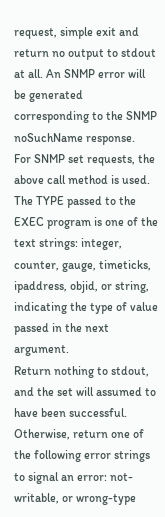request, simple exit and return no output to stdout at all. An SNMP error will be generated corresponding to the SNMP noSuchName response.
For SNMP set requests, the above call method is used. The TYPE passed to the EXEC program is one of the text strings: integer, counter, gauge, timeticks, ipaddress, objid, or string, indicating the type of value passed in the next argument.
Return nothing to stdout, and the set will assumed to have been successful. Otherwise, return one of the following error strings to signal an error: not-writable, or wrong-type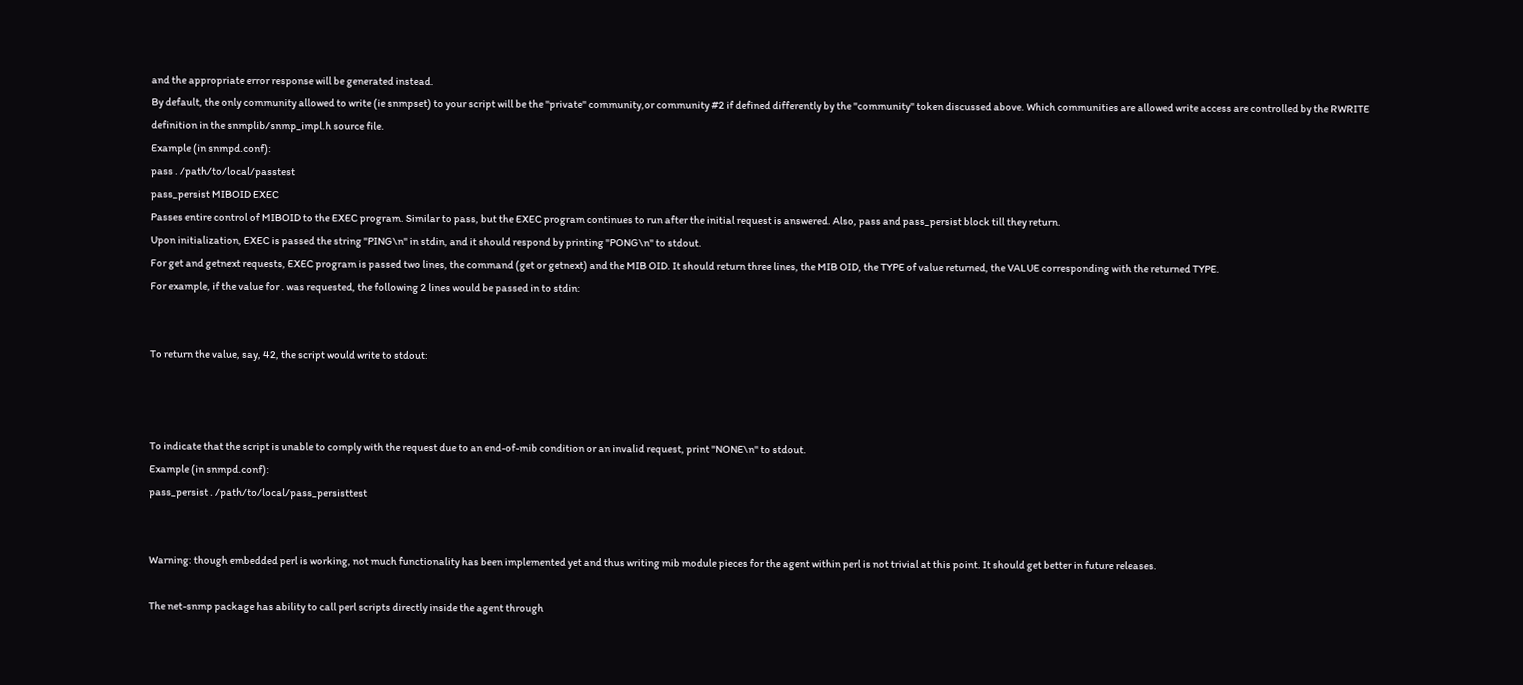and the appropriate error response will be generated instead.
By default, the only community allowed to write (ie snmpset) to your script will be the "private" community,or community #2 if defined differently by the "community" token discussed above. Which communities are allowed write access are controlled by the RWRITE definition in the snmplib/snmp_impl.h source file.
Example (in snmpd.conf):
pass . /path/to/local/passtest
pass_persist MIBOID EXEC
Passes entire control of MIBOID to the EXEC program. Similar to pass, but the EXEC program continues to run after the initial request is answered. Also, pass and pass_persist block till they return.
Upon initialization, EXEC is passed the string "PING\n" in stdin, and it should respond by printing "PONG\n" to stdout.
For get and getnext requests, EXEC program is passed two lines, the command (get or getnext) and the MIB OID. It should return three lines, the MIB OID, the TYPE of value returned, the VALUE corresponding with the returned TYPE.
For example, if the value for . was requested, the following 2 lines would be passed in to stdin:


To return the value, say, 42, the script would write to stdout:



To indicate that the script is unable to comply with the request due to an end-of-mib condition or an invalid request, print "NONE\n" to stdout.
Example (in snmpd.conf):
pass_persist . /path/to/local/pass_persisttest


Warning: though embedded perl is working, not much functionality has been implemented yet and thus writing mib module pieces for the agent within perl is not trivial at this point. It should get better in future releases.

The net-snmp package has ability to call perl scripts directly inside the agent through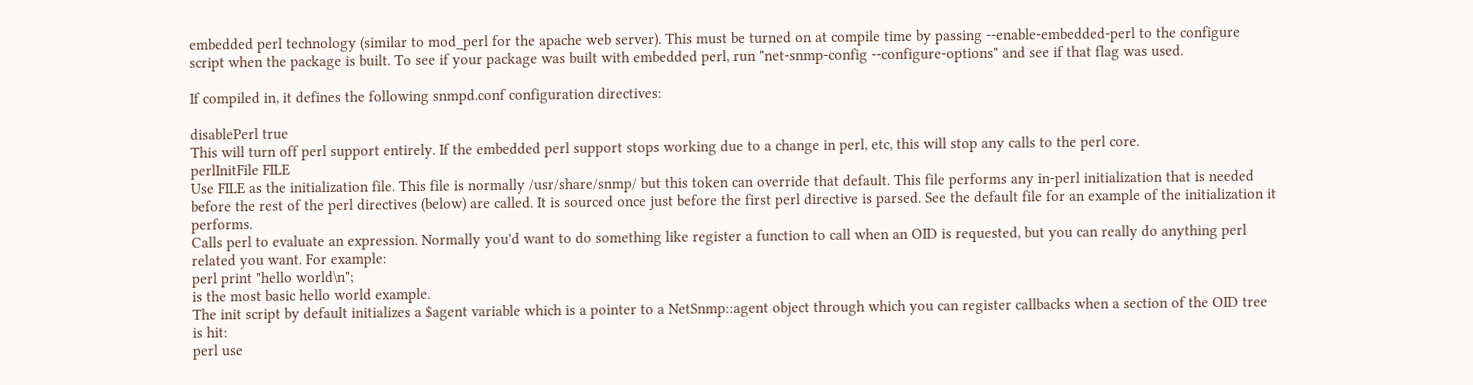embedded perl technology (similar to mod_perl for the apache web server). This must be turned on at compile time by passing --enable-embedded-perl to the configure script when the package is built. To see if your package was built with embedded perl, run "net-snmp-config --configure-options" and see if that flag was used.

If compiled in, it defines the following snmpd.conf configuration directives:

disablePerl true
This will turn off perl support entirely. If the embedded perl support stops working due to a change in perl, etc, this will stop any calls to the perl core.
perlInitFile FILE
Use FILE as the initialization file. This file is normally /usr/share/snmp/ but this token can override that default. This file performs any in-perl initialization that is needed before the rest of the perl directives (below) are called. It is sourced once just before the first perl directive is parsed. See the default file for an example of the initialization it performs.
Calls perl to evaluate an expression. Normally you'd want to do something like register a function to call when an OID is requested, but you can really do anything perl related you want. For example:
perl print "hello world\n";
is the most basic hello world example.
The init script by default initializes a $agent variable which is a pointer to a NetSnmp::agent object through which you can register callbacks when a section of the OID tree is hit:
perl use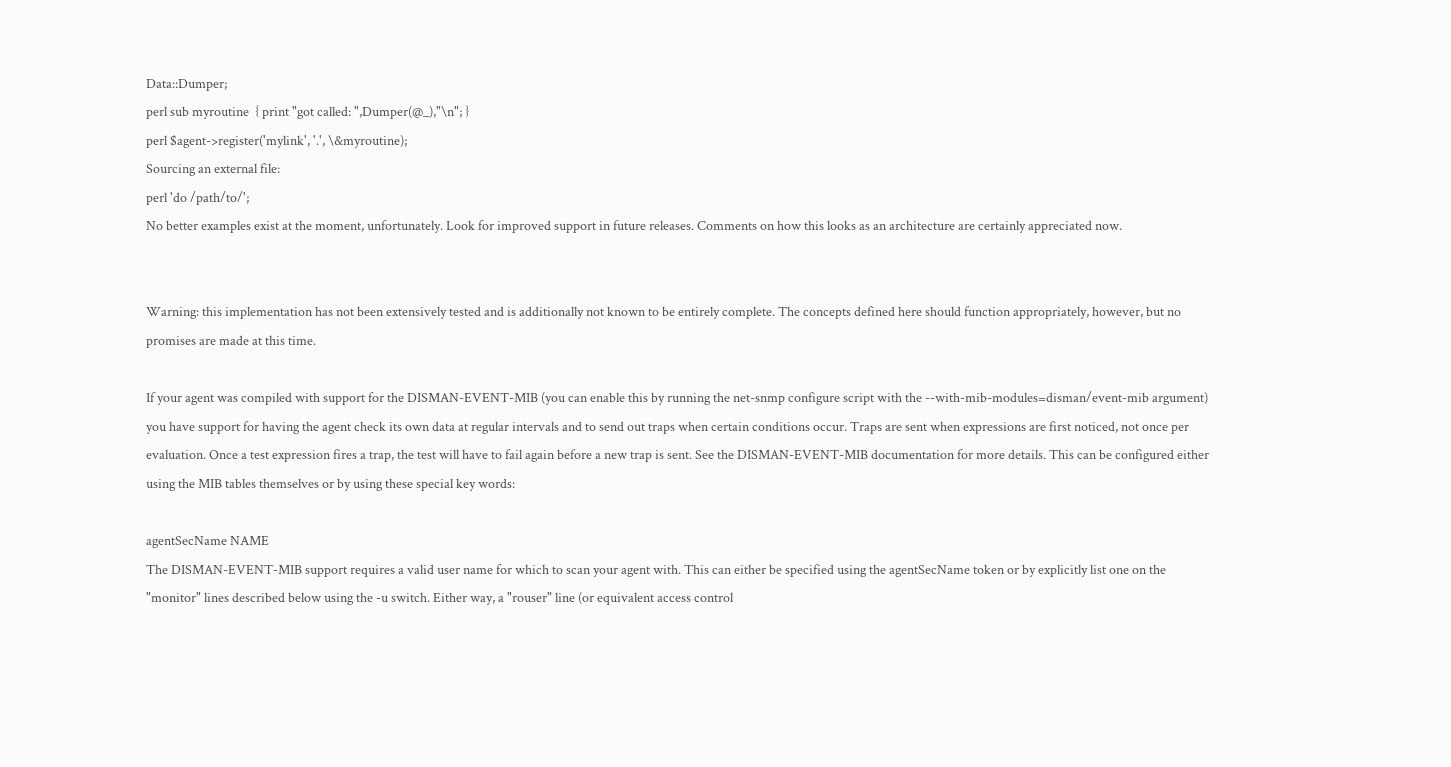Data::Dumper;
perl sub myroutine  { print "got called: ",Dumper(@_),"\n"; }
perl $agent->register('mylink', '.', \&myroutine);
Sourcing an external file:
perl 'do /path/to/';
No better examples exist at the moment, unfortunately. Look for improved support in future releases. Comments on how this looks as an architecture are certainly appreciated now.


Warning: this implementation has not been extensively tested and is additionally not known to be entirely complete. The concepts defined here should function appropriately, however, but no promises are made at this time.

If your agent was compiled with support for the DISMAN-EVENT-MIB (you can enable this by running the net-snmp configure script with the --with-mib-modules=disman/event-mib argument) you have support for having the agent check its own data at regular intervals and to send out traps when certain conditions occur. Traps are sent when expressions are first noticed, not once per evaluation. Once a test expression fires a trap, the test will have to fail again before a new trap is sent. See the DISMAN-EVENT-MIB documentation for more details. This can be configured either using the MIB tables themselves or by using these special key words:

agentSecName NAME
The DISMAN-EVENT-MIB support requires a valid user name for which to scan your agent with. This can either be specified using the agentSecName token or by explicitly list one on the "monitor" lines described below using the -u switch. Either way, a "rouser" line (or equivalent access control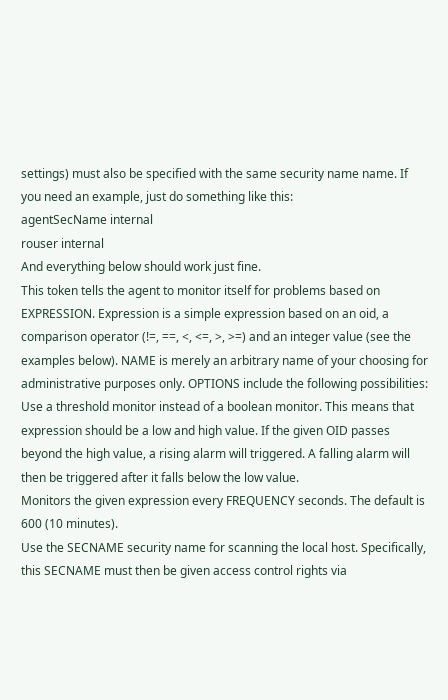settings) must also be specified with the same security name name. If you need an example, just do something like this:
agentSecName internal
rouser internal
And everything below should work just fine.
This token tells the agent to monitor itself for problems based on EXPRESSION. Expression is a simple expression based on an oid, a comparison operator (!=, ==, <, <=, >, >=) and an integer value (see the examples below). NAME is merely an arbitrary name of your choosing for administrative purposes only. OPTIONS include the following possibilities:
Use a threshold monitor instead of a boolean monitor. This means that expression should be a low and high value. If the given OID passes beyond the high value, a rising alarm will triggered. A falling alarm will then be triggered after it falls below the low value.
Monitors the given expression every FREQUENCY seconds. The default is 600 (10 minutes).
Use the SECNAME security name for scanning the local host. Specifically, this SECNAME must then be given access control rights via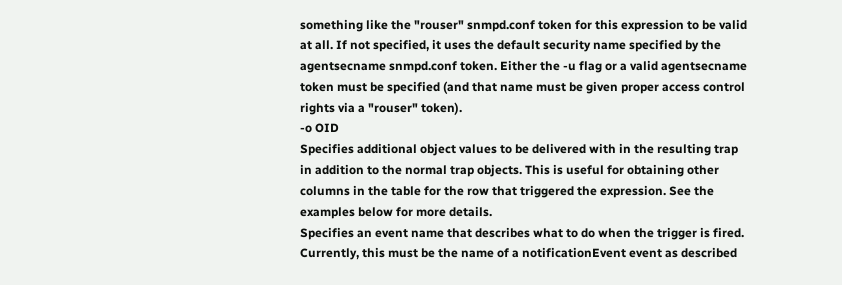something like the "rouser" snmpd.conf token for this expression to be valid at all. If not specified, it uses the default security name specified by the agentsecname snmpd.conf token. Either the -u flag or a valid agentsecname token must be specified (and that name must be given proper access control rights via a "rouser" token).
-o OID
Specifies additional object values to be delivered with in the resulting trap in addition to the normal trap objects. This is useful for obtaining other columns in the table for the row that triggered the expression. See the examples below for more details.
Specifies an event name that describes what to do when the trigger is fired. Currently, this must be the name of a notificationEvent event as described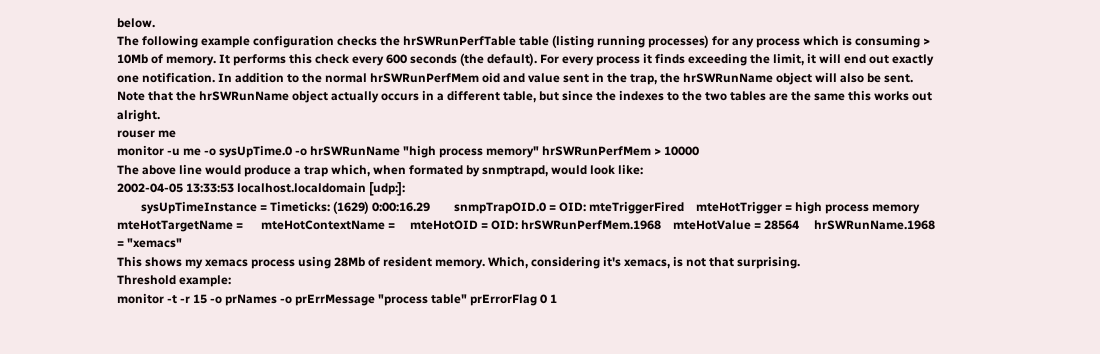below.
The following example configuration checks the hrSWRunPerfTable table (listing running processes) for any process which is consuming > 10Mb of memory. It performs this check every 600 seconds (the default). For every process it finds exceeding the limit, it will end out exactly one notification. In addition to the normal hrSWRunPerfMem oid and value sent in the trap, the hrSWRunName object will also be sent. Note that the hrSWRunName object actually occurs in a different table, but since the indexes to the two tables are the same this works out alright.
rouser me
monitor -u me -o sysUpTime.0 -o hrSWRunName "high process memory" hrSWRunPerfMem > 10000
The above line would produce a trap which, when formated by snmptrapd, would look like:
2002-04-05 13:33:53 localhost.localdomain [udp:]:
        sysUpTimeInstance = Timeticks: (1629) 0:00:16.29        snmpTrapOID.0 = OID: mteTriggerFired    mteHotTrigger = high process memory     mteHotTargetName =      mteHotContextName =     mteHotOID = OID: hrSWRunPerfMem.1968    mteHotValue = 28564     hrSWRunName.1968 = "xemacs"
This shows my xemacs process using 28Mb of resident memory. Which, considering it's xemacs, is not that surprising.
Threshold example:
monitor -t -r 15 -o prNames -o prErrMessage "process table" prErrorFlag 0 1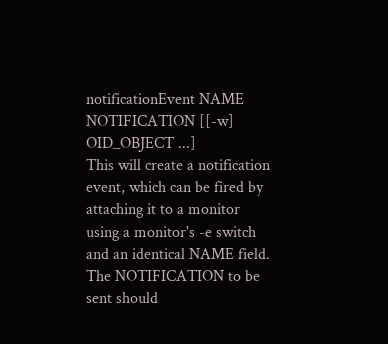notificationEvent NAME NOTIFICATION [[-w] OID_OBJECT ...]
This will create a notification event, which can be fired by attaching it to a monitor using a monitor's -e switch and an identical NAME field. The NOTIFICATION to be sent should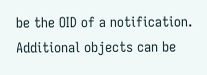be the OID of a notification. Additional objects can be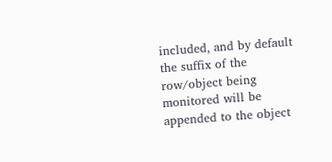included, and by default the suffix of the row/object being monitored will be appended to the object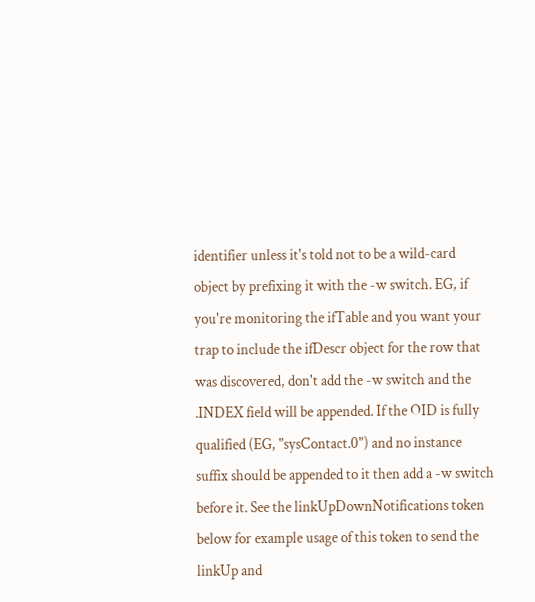identifier unless it's told not to be a wild-card object by prefixing it with the -w switch. EG, if you're monitoring the ifTable and you want your trap to include the ifDescr object for the row that was discovered, don't add the -w switch and the .INDEX field will be appended. If the OID is fully qualified (EG, "sysContact.0") and no instance suffix should be appended to it then add a -w switch before it. See the linkUpDownNotifications token below for example usage of this token to send the linkUp and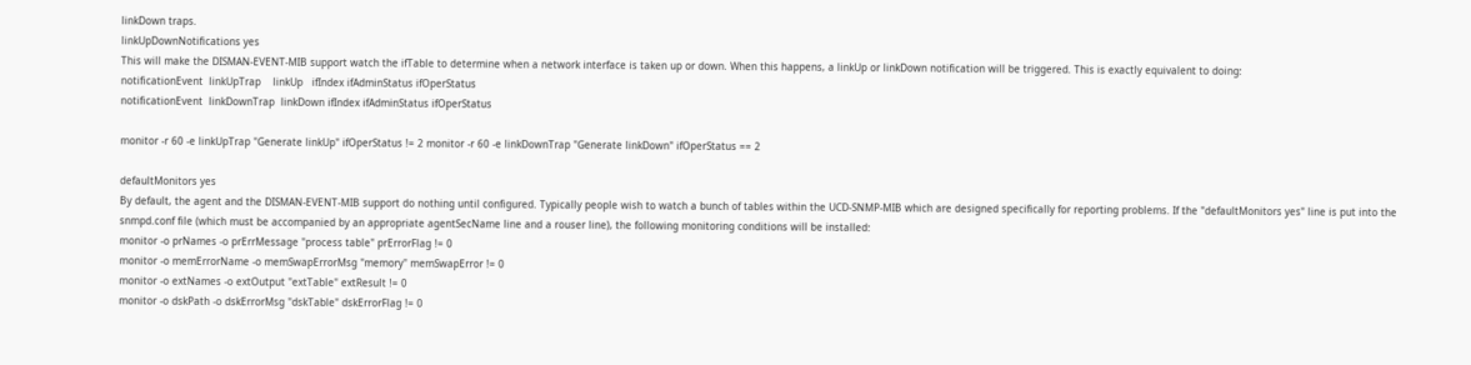linkDown traps.
linkUpDownNotifications yes
This will make the DISMAN-EVENT-MIB support watch the ifTable to determine when a network interface is taken up or down. When this happens, a linkUp or linkDown notification will be triggered. This is exactly equivalent to doing:
notificationEvent  linkUpTrap    linkUp   ifIndex ifAdminStatus ifOperStatus
notificationEvent  linkDownTrap  linkDown ifIndex ifAdminStatus ifOperStatus

monitor -r 60 -e linkUpTrap "Generate linkUp" ifOperStatus != 2 monitor -r 60 -e linkDownTrap "Generate linkDown" ifOperStatus == 2

defaultMonitors yes
By default, the agent and the DISMAN-EVENT-MIB support do nothing until configured. Typically people wish to watch a bunch of tables within the UCD-SNMP-MIB which are designed specifically for reporting problems. If the "defaultMonitors yes" line is put into the snmpd.conf file (which must be accompanied by an appropriate agentSecName line and a rouser line), the following monitoring conditions will be installed:
monitor -o prNames -o prErrMessage "process table" prErrorFlag != 0
monitor -o memErrorName -o memSwapErrorMsg "memory" memSwapError != 0
monitor -o extNames -o extOutput "extTable" extResult != 0
monitor -o dskPath -o dskErrorMsg "dskTable" dskErrorFlag != 0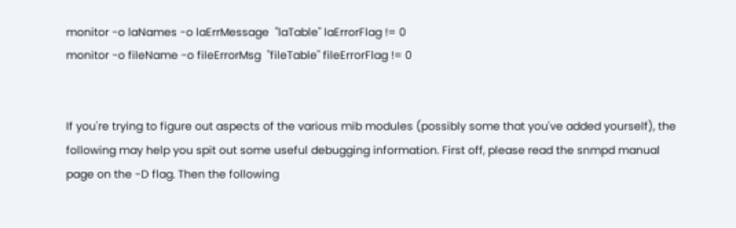monitor -o laNames -o laErrMessage  "laTable" laErrorFlag != 0
monitor -o fileName -o fileErrorMsg  "fileTable" fileErrorFlag != 0


If you're trying to figure out aspects of the various mib modules (possibly some that you've added yourself), the following may help you spit out some useful debugging information. First off, please read the snmpd manual page on the -D flag. Then the following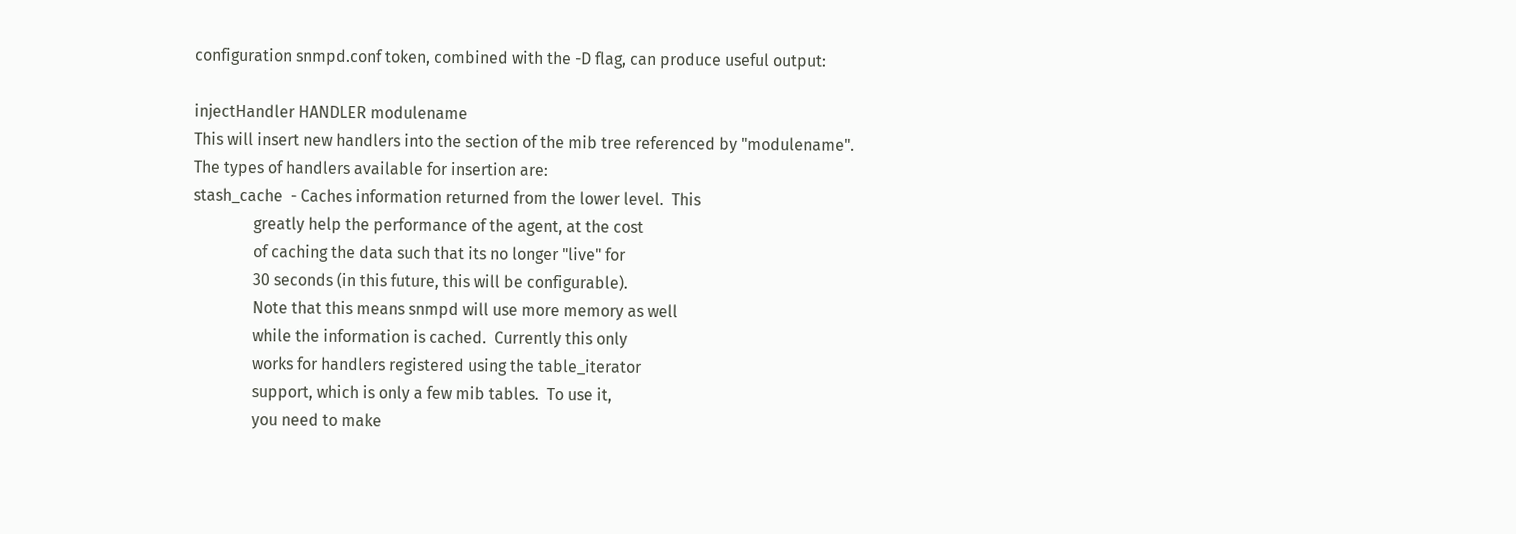configuration snmpd.conf token, combined with the -D flag, can produce useful output:

injectHandler HANDLER modulename
This will insert new handlers into the section of the mib tree referenced by "modulename". The types of handlers available for insertion are:
stash_cache  - Caches information returned from the lower level.  This
               greatly help the performance of the agent, at the cost
               of caching the data such that its no longer "live" for
               30 seconds (in this future, this will be configurable).
               Note that this means snmpd will use more memory as well
               while the information is cached.  Currently this only
               works for handlers registered using the table_iterator
               support, which is only a few mib tables.  To use it,
               you need to make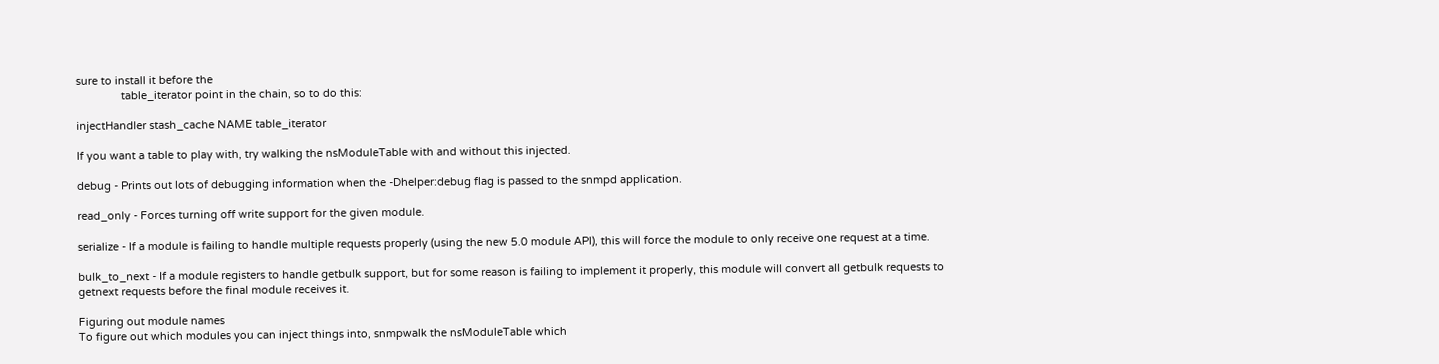sure to install it before the
               table_iterator point in the chain, so to do this:

injectHandler stash_cache NAME table_iterator

If you want a table to play with, try walking the nsModuleTable with and without this injected.

debug - Prints out lots of debugging information when the -Dhelper:debug flag is passed to the snmpd application.

read_only - Forces turning off write support for the given module.

serialize - If a module is failing to handle multiple requests properly (using the new 5.0 module API), this will force the module to only receive one request at a time.

bulk_to_next - If a module registers to handle getbulk support, but for some reason is failing to implement it properly, this module will convert all getbulk requests to getnext requests before the final module receives it.

Figuring out module names
To figure out which modules you can inject things into, snmpwalk the nsModuleTable which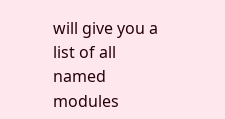will give you a list of all named modules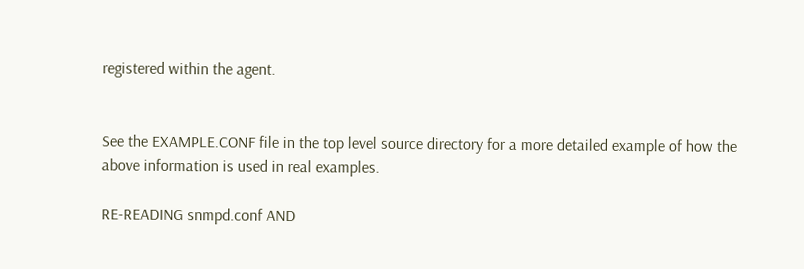registered within the agent.


See the EXAMPLE.CONF file in the top level source directory for a more detailed example of how the above information is used in real examples.

RE-READING snmpd.conf AND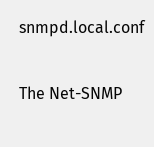snmpd.local.conf

The Net-SNMP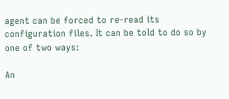agent can be forced to re-read its configuration files. It can be told to do so by one of two ways:

An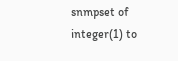snmpset of integer(1) to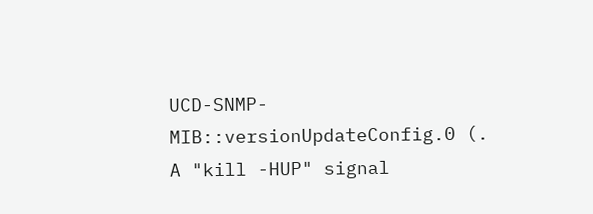UCD-SNMP-MIB::versionUpdateConfig.0 (.
A "kill -HUP" signal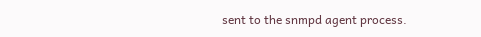sent to the snmpd agent process.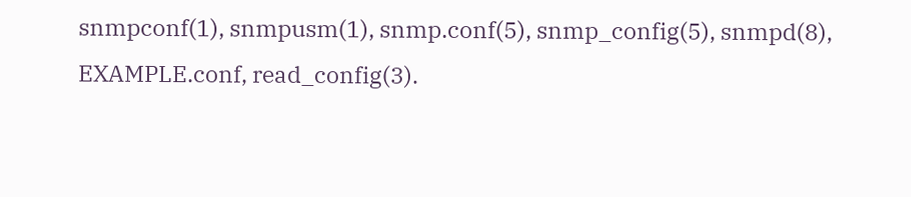snmpconf(1), snmpusm(1), snmp.conf(5), snmp_config(5), snmpd(8), EXAMPLE.conf, read_config(3).